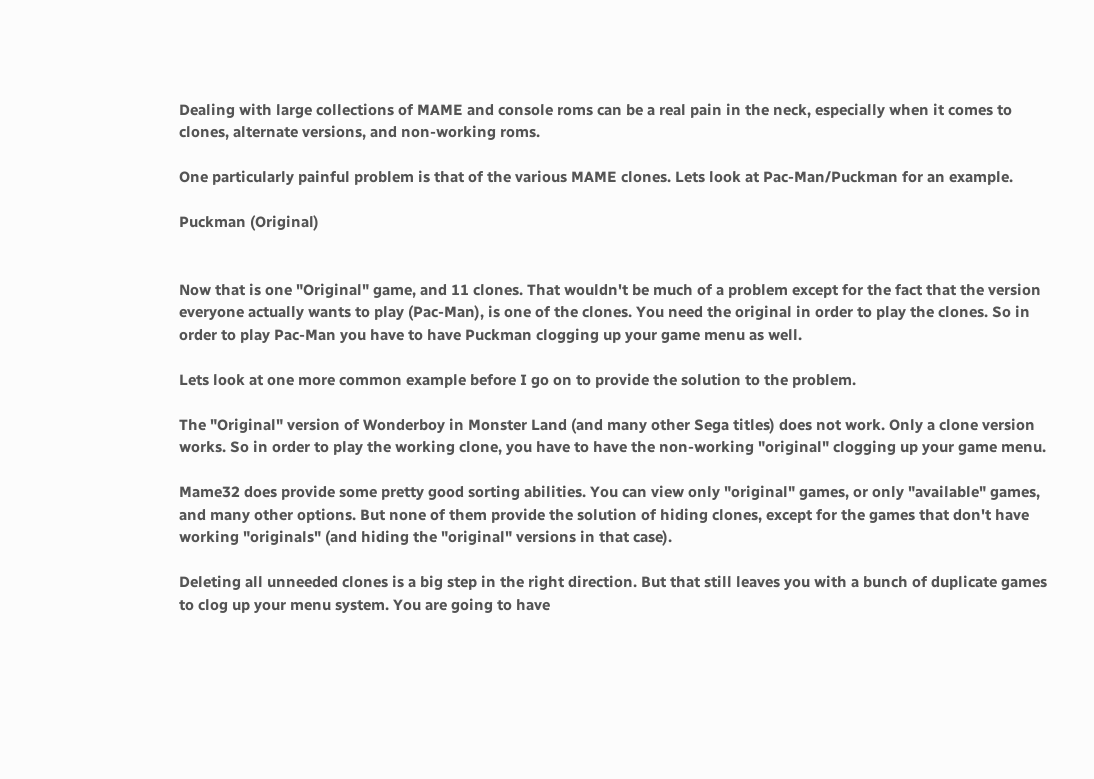Dealing with large collections of MAME and console roms can be a real pain in the neck, especially when it comes to clones, alternate versions, and non-working roms.

One particularly painful problem is that of the various MAME clones. Lets look at Pac-Man/Puckman for an example.

Puckman (Original)


Now that is one "Original" game, and 11 clones. That wouldn't be much of a problem except for the fact that the version everyone actually wants to play (Pac-Man), is one of the clones. You need the original in order to play the clones. So in order to play Pac-Man you have to have Puckman clogging up your game menu as well.

Lets look at one more common example before I go on to provide the solution to the problem.

The "Original" version of Wonderboy in Monster Land (and many other Sega titles) does not work. Only a clone version works. So in order to play the working clone, you have to have the non-working "original" clogging up your game menu.

Mame32 does provide some pretty good sorting abilities. You can view only "original" games, or only "available" games, and many other options. But none of them provide the solution of hiding clones, except for the games that don't have working "originals" (and hiding the "original" versions in that case).

Deleting all unneeded clones is a big step in the right direction. But that still leaves you with a bunch of duplicate games to clog up your menu system. You are going to have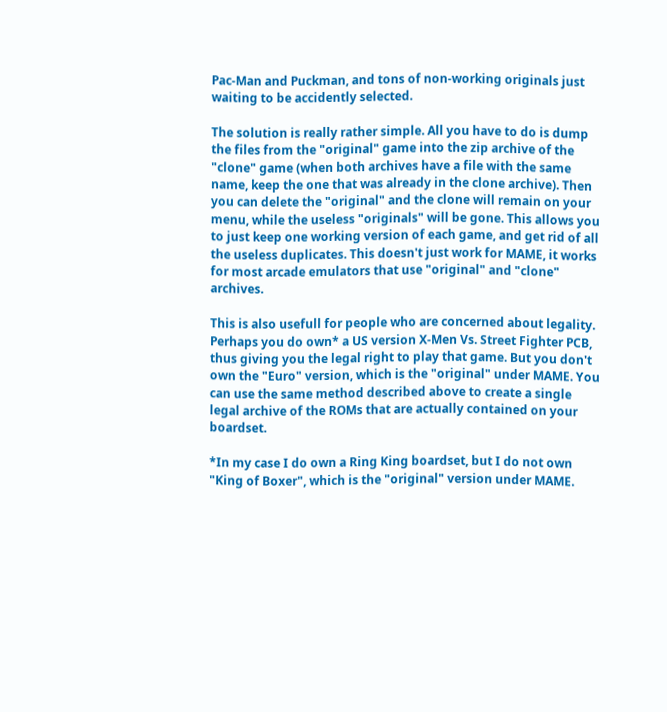Pac-Man and Puckman, and tons of non-working originals just waiting to be accidently selected.

The solution is really rather simple. All you have to do is dump the files from the "original" game into the zip archive of the "clone" game (when both archives have a file with the same name, keep the one that was already in the clone archive). Then you can delete the "original" and the clone will remain on your menu, while the useless "originals" will be gone. This allows you to just keep one working version of each game, and get rid of all the useless duplicates. This doesn't just work for MAME, it works for most arcade emulators that use "original" and "clone" archives.

This is also usefull for people who are concerned about legality. Perhaps you do own* a US version X-Men Vs. Street Fighter PCB, thus giving you the legal right to play that game. But you don't own the "Euro" version, which is the "original" under MAME. You can use the same method described above to create a single legal archive of the ROMs that are actually contained on your boardset.

*In my case I do own a Ring King boardset, but I do not own "King of Boxer", which is the "original" version under MAME.